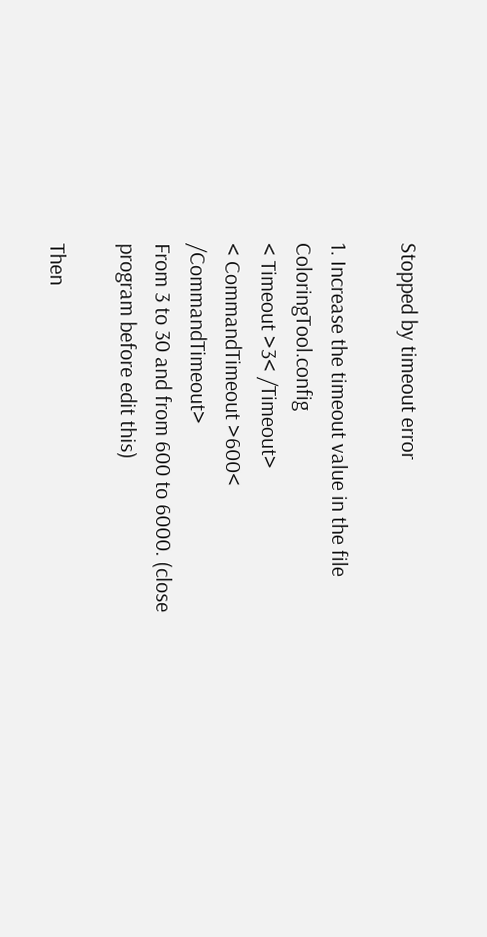Stopped by timeout error

1. Increase the timeout value in the file ColoringTool.config
< Timeout >3< /Timeout>
< CommandTimeout >600< /CommandTimeout>
From 3 to 30 and from 600 to 6000. (close program before edit this)

Then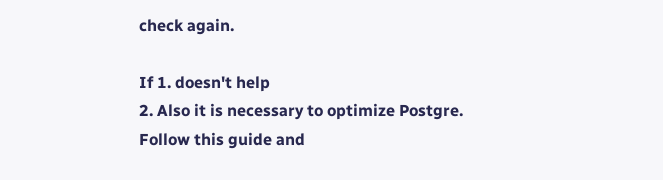check again.

If 1. doesn't help
2. Also it is necessary to optimize Postgre.
Follow this guide and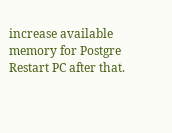increase available memory for Postgre
Restart PC after that.